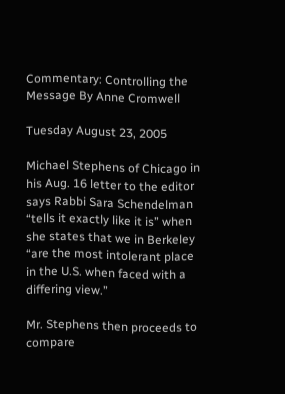Commentary: Controlling the Message By Anne Cromwell

Tuesday August 23, 2005

Michael Stephens of Chicago in his Aug. 16 letter to the editor says Rabbi Sara Schendelman “tells it exactly like it is” when she states that we in Berkeley “are the most intolerant place in the U.S. when faced with a differing view.”

Mr. Stephens then proceeds to compare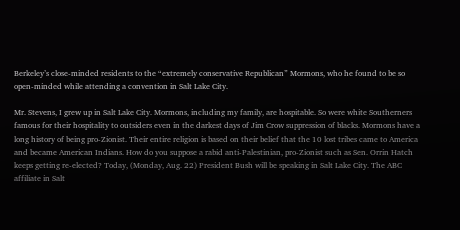Berkeley’s close-minded residents to the “extremely conservative Republican” Mormons, who he found to be so open-minded while attending a convention in Salt Lake City.

Mr. Stevens, I grew up in Salt Lake City. Mormons, including my family, are hospitable. So were white Southerners famous for their hospitality to outsiders even in the darkest days of Jim Crow suppression of blacks. Mormons have a long history of being pro-Zionist. Their entire religion is based on their belief that the 10 lost tribes came to America and became American Indians. How do you suppose a rabid anti-Palestinian, pro-Zionist such as Sen. Orrin Hatch keeps getting re-elected? Today, (Monday, Aug. 22) President Bush will be speaking in Salt Lake City. The ABC affiliate in Salt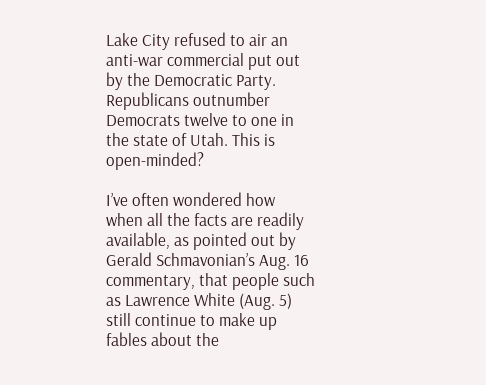Lake City refused to air an anti-war commercial put out by the Democratic Party. Republicans outnumber Democrats twelve to one in the state of Utah. This is open-minded?

I’ve often wondered how when all the facts are readily available, as pointed out by Gerald Schmavonian’s Aug. 16 commentary, that people such as Lawrence White (Aug. 5) still continue to make up fables about the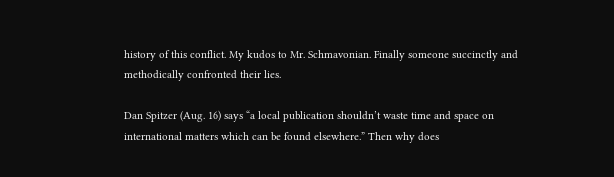history of this conflict. My kudos to Mr. Schmavonian. Finally someone succinctly and methodically confronted their lies.

Dan Spitzer (Aug. 16) says “a local publication shouldn’t waste time and space on international matters which can be found elsewhere.” Then why does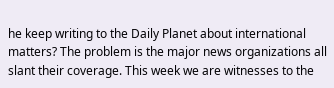he keep writing to the Daily Planet about international matters? The problem is the major news organizations all slant their coverage. This week we are witnesses to the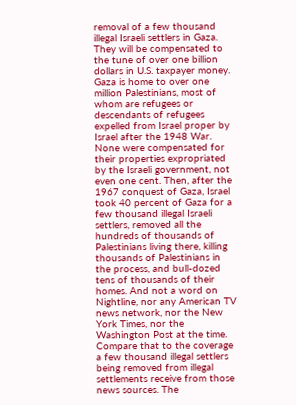removal of a few thousand illegal Israeli settlers in Gaza. They will be compensated to the tune of over one billion dollars in U.S. taxpayer money. Gaza is home to over one million Palestinians, most of whom are refugees or descendants of refugees expelled from Israel proper by Israel after the 1948 War. None were compensated for their properties expropriated by the Israeli government, not even one cent. Then, after the 1967 conquest of Gaza, Israel took 40 percent of Gaza for a few thousand illegal Israeli settlers, removed all the hundreds of thousands of Palestinians living there, killing thousands of Palestinians in the process, and bull-dozed tens of thousands of their homes. And not a word on Nightline, nor any American TV news network, nor the New York Times, nor the Washington Post at the time. Compare that to the coverage a few thousand illegal settlers being removed from illegal settlements receive from those news sources. The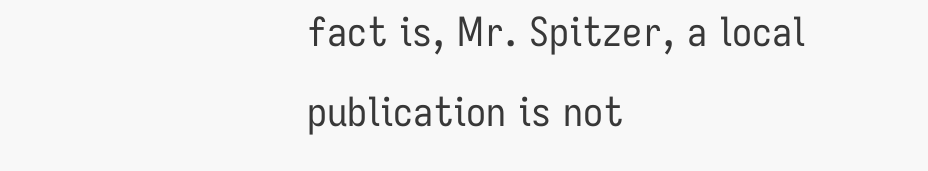fact is, Mr. Spitzer, a local publication is not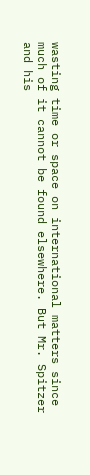wasting time or space on international matters since much of it cannot be found elsewhere. But Mr. Spitzer and his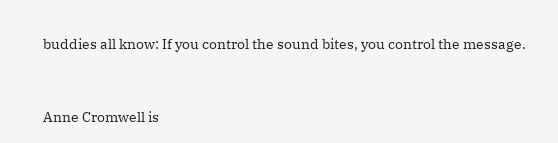buddies all know: If you control the sound bites, you control the message.


Anne Cromwell is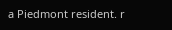a Piedmont resident. r